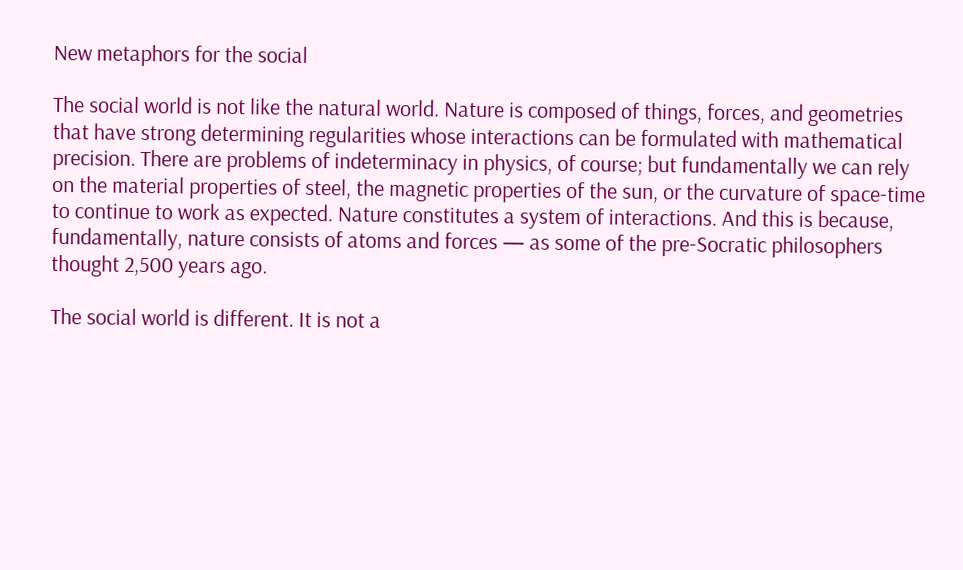New metaphors for the social

The social world is not like the natural world. Nature is composed of things, forces, and geometries that have strong determining regularities whose interactions can be formulated with mathematical precision. There are problems of indeterminacy in physics, of course; but fundamentally we can rely on the material properties of steel, the magnetic properties of the sun, or the curvature of space-time to continue to work as expected. Nature constitutes a system of interactions. And this is because, fundamentally, nature consists of atoms and forces — as some of the pre-Socratic philosophers thought 2,500 years ago.

The social world is different. It is not a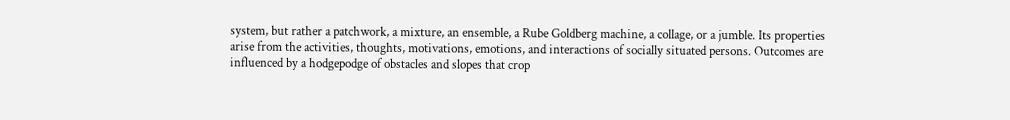system, but rather a patchwork, a mixture, an ensemble, a Rube Goldberg machine, a collage, or a jumble. Its properties arise from the activities, thoughts, motivations, emotions, and interactions of socially situated persons. Outcomes are influenced by a hodgepodge of obstacles and slopes that crop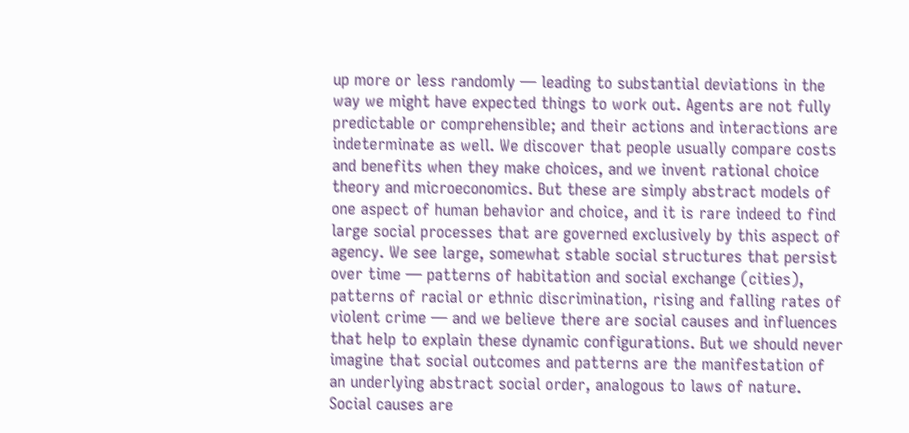up more or less randomly — leading to substantial deviations in the way we might have expected things to work out. Agents are not fully predictable or comprehensible; and their actions and interactions are indeterminate as well. We discover that people usually compare costs and benefits when they make choices, and we invent rational choice theory and microeconomics. But these are simply abstract models of one aspect of human behavior and choice, and it is rare indeed to find large social processes that are governed exclusively by this aspect of agency. We see large, somewhat stable social structures that persist over time — patterns of habitation and social exchange (cities),  patterns of racial or ethnic discrimination, rising and falling rates of violent crime — and we believe there are social causes and influences that help to explain these dynamic configurations. But we should never imagine that social outcomes and patterns are the manifestation of an underlying abstract social order, analogous to laws of nature. Social causes are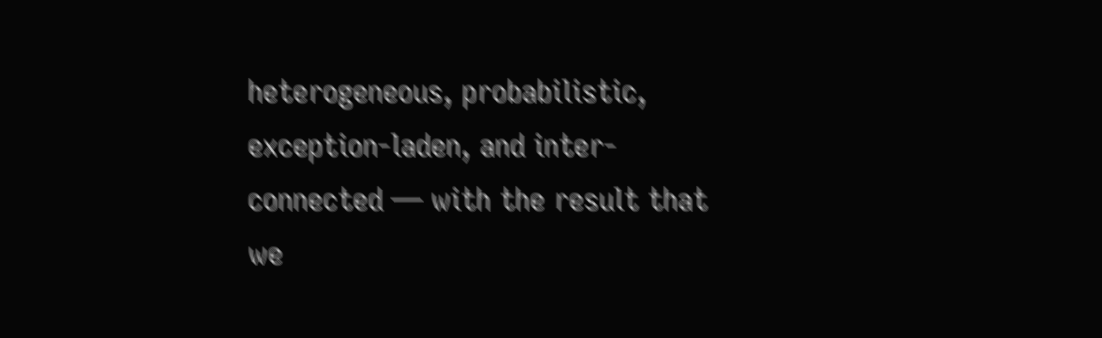heterogeneous, probabilistic, exception-laden, and inter-connected — with the result that we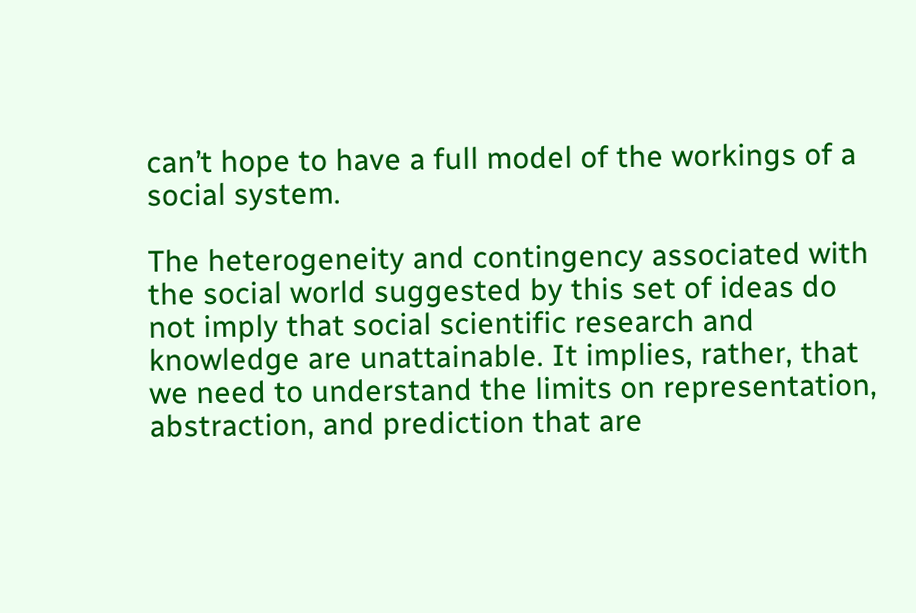can’t hope to have a full model of the workings of a social system.

The heterogeneity and contingency associated with the social world suggested by this set of ideas do not imply that social scientific research and knowledge are unattainable. It implies, rather, that we need to understand the limits on representation, abstraction, and prediction that are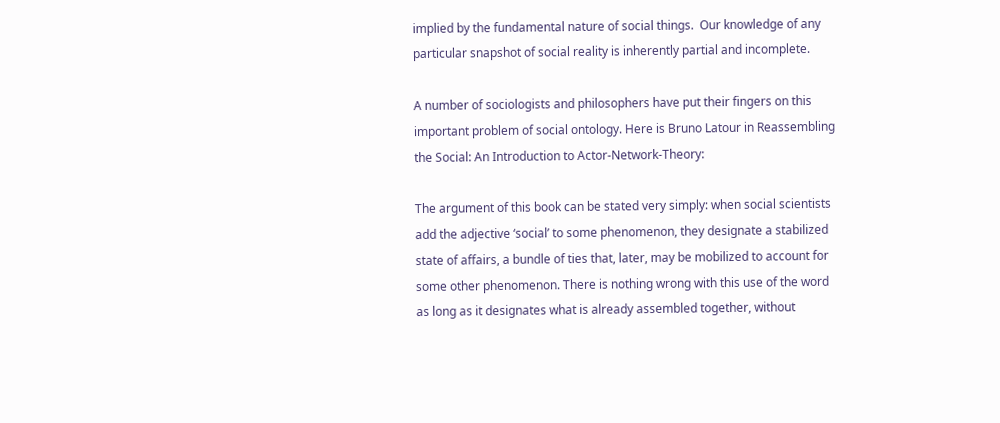implied by the fundamental nature of social things.  Our knowledge of any particular snapshot of social reality is inherently partial and incomplete.

A number of sociologists and philosophers have put their fingers on this important problem of social ontology. Here is Bruno Latour in Reassembling the Social: An Introduction to Actor-Network-Theory:

The argument of this book can be stated very simply: when social scientists add the adjective ‘social’ to some phenomenon, they designate a stabilized state of affairs, a bundle of ties that, later, may be mobilized to account for some other phenomenon. There is nothing wrong with this use of the word as long as it designates what is already assembled together, without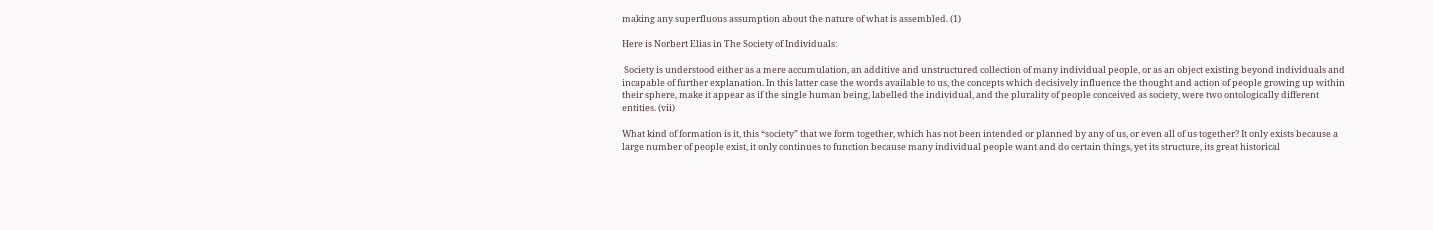making any superfluous assumption about the nature of what is assembled. (1)

Here is Norbert Elias in The Society of Individuals:

 Society is understood either as a mere accumulation, an additive and unstructured collection of many individual people, or as an object existing beyond individuals and incapable of further explanation. In this latter case the words available to us, the concepts which decisively influence the thought and action of people growing up within their sphere, make it appear as if the single human being, labelled the individual, and the plurality of people conceived as society, were two ontologically different entities. (vii)

What kind of formation is it, this “society” that we form together, which has not been intended or planned by any of us, or even all of us together? It only exists because a large number of people exist, it only continues to function because many individual people want and do certain things, yet its structure, its great historical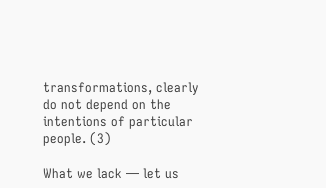transformations, clearly do not depend on the intentions of particular people. (3)

What we lack — let us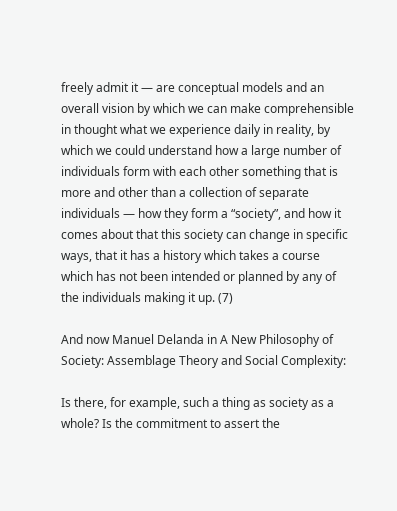freely admit it — are conceptual models and an overall vision by which we can make comprehensible in thought what we experience daily in reality, by which we could understand how a large number of individuals form with each other something that is more and other than a collection of separate individuals — how they form a “society”, and how it comes about that this society can change in specific ways, that it has a history which takes a course which has not been intended or planned by any of the individuals making it up. (7)

And now Manuel Delanda in A New Philosophy of Society: Assemblage Theory and Social Complexity:

Is there, for example, such a thing as society as a whole? Is the commitment to assert the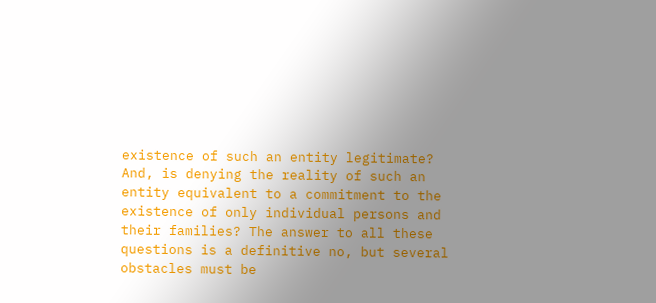existence of such an entity legitimate? And, is denying the reality of such an entity equivalent to a commitment to the existence of only individual persons and their families? The answer to all these questions is a definitive no, but several obstacles must be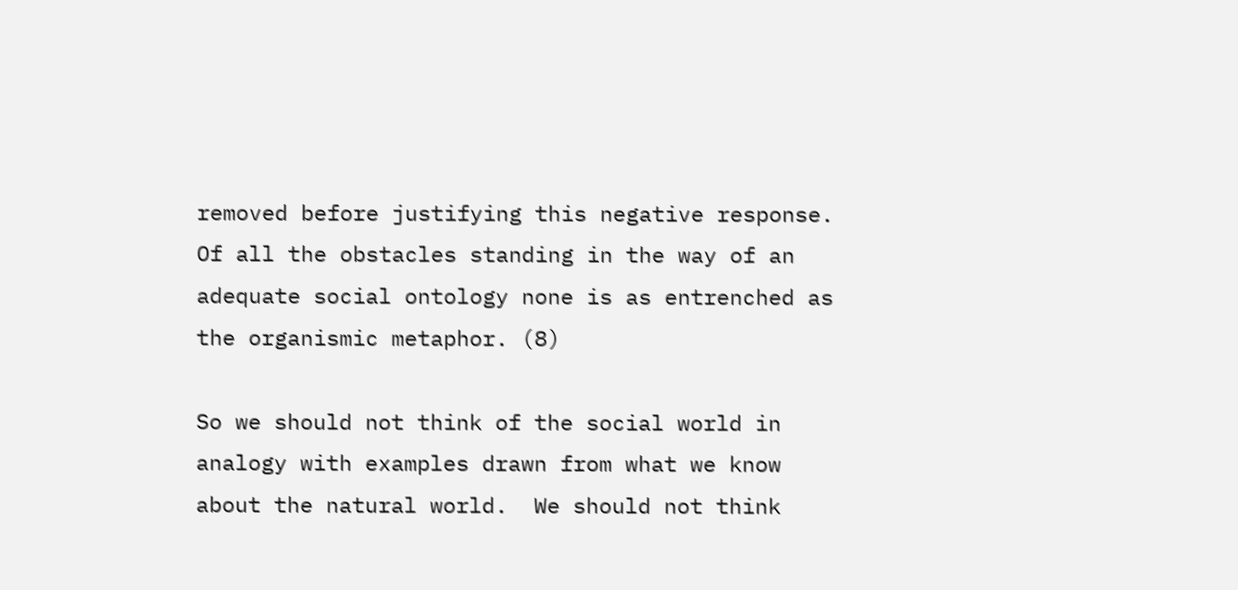removed before justifying this negative response. Of all the obstacles standing in the way of an adequate social ontology none is as entrenched as the organismic metaphor. (8)

So we should not think of the social world in analogy with examples drawn from what we know about the natural world.  We should not think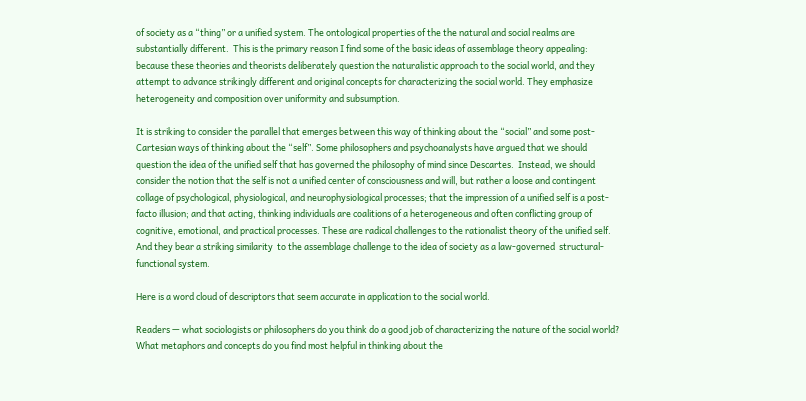of society as a “thing” or a unified system. The ontological properties of the the natural and social realms are substantially different.  This is the primary reason I find some of the basic ideas of assemblage theory appealing: because these theories and theorists deliberately question the naturalistic approach to the social world, and they attempt to advance strikingly different and original concepts for characterizing the social world. They emphasize heterogeneity and composition over uniformity and subsumption.

It is striking to consider the parallel that emerges between this way of thinking about the “social” and some post-Cartesian ways of thinking about the “self”. Some philosophers and psychoanalysts have argued that we should question the idea of the unified self that has governed the philosophy of mind since Descartes.  Instead, we should consider the notion that the self is not a unified center of consciousness and will, but rather a loose and contingent collage of psychological, physiological, and neurophysiological processes; that the impression of a unified self is a post-facto illusion; and that acting, thinking individuals are coalitions of a heterogeneous and often conflicting group of cognitive, emotional, and practical processes. These are radical challenges to the rationalist theory of the unified self. And they bear a striking similarity  to the assemblage challenge to the idea of society as a law-governed  structural-functional system.

Here is a word cloud of descriptors that seem accurate in application to the social world.

Readers — what sociologists or philosophers do you think do a good job of characterizing the nature of the social world? What metaphors and concepts do you find most helpful in thinking about the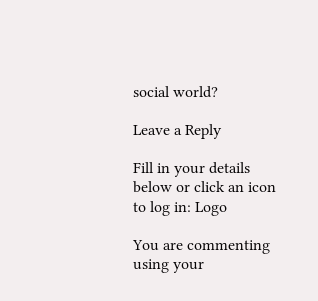social world?

Leave a Reply

Fill in your details below or click an icon to log in: Logo

You are commenting using your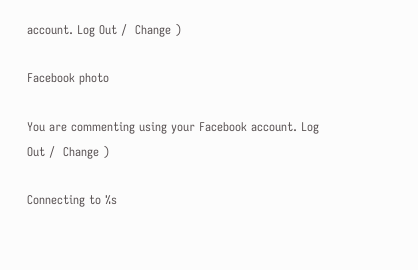account. Log Out /  Change )

Facebook photo

You are commenting using your Facebook account. Log Out /  Change )

Connecting to %s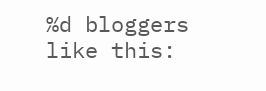%d bloggers like this: